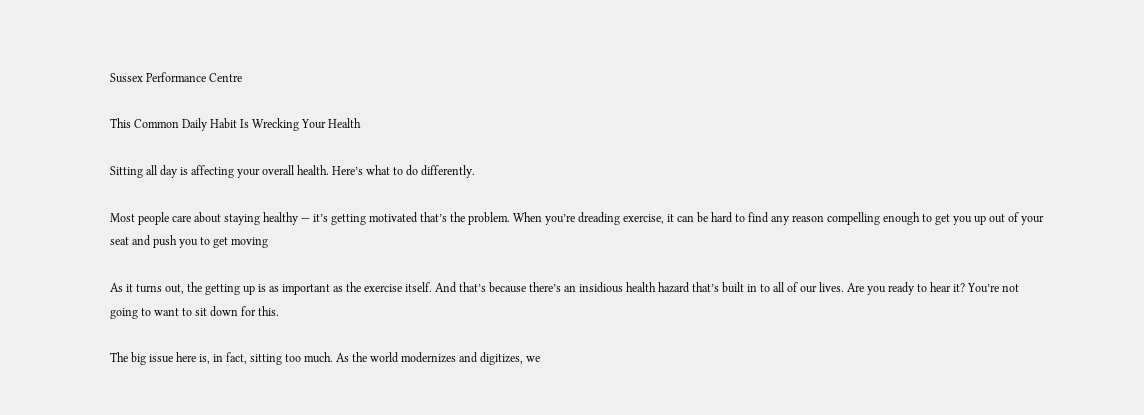Sussex Performance Centre

This Common Daily Habit Is Wrecking Your Health

Sitting all day is affecting your overall health. Here’s what to do differently.

Most people care about staying healthy — it’s getting motivated that’s the problem. When you’re dreading exercise, it can be hard to find any reason compelling enough to get you up out of your seat and push you to get moving

As it turns out, the getting up is as important as the exercise itself. And that’s because there’s an insidious health hazard that’s built in to all of our lives. Are you ready to hear it? You’re not going to want to sit down for this.

The big issue here is, in fact, sitting too much. As the world modernizes and digitizes, we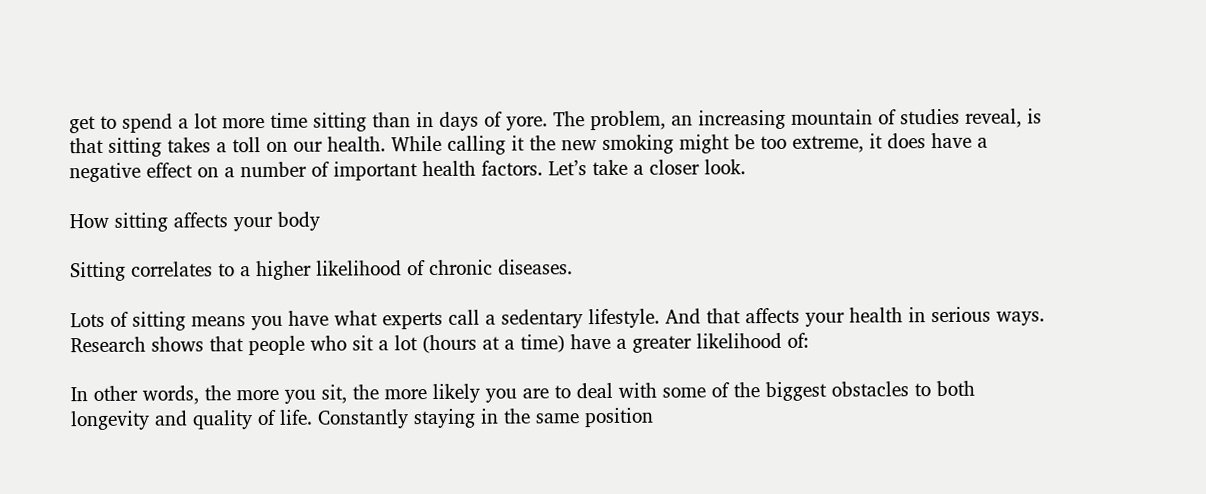get to spend a lot more time sitting than in days of yore. The problem, an increasing mountain of studies reveal, is that sitting takes a toll on our health. While calling it the new smoking might be too extreme, it does have a negative effect on a number of important health factors. Let’s take a closer look.

How sitting affects your body

Sitting correlates to a higher likelihood of chronic diseases.

Lots of sitting means you have what experts call a sedentary lifestyle. And that affects your health in serious ways. Research shows that people who sit a lot (hours at a time) have a greater likelihood of:

In other words, the more you sit, the more likely you are to deal with some of the biggest obstacles to both longevity and quality of life. Constantly staying in the same position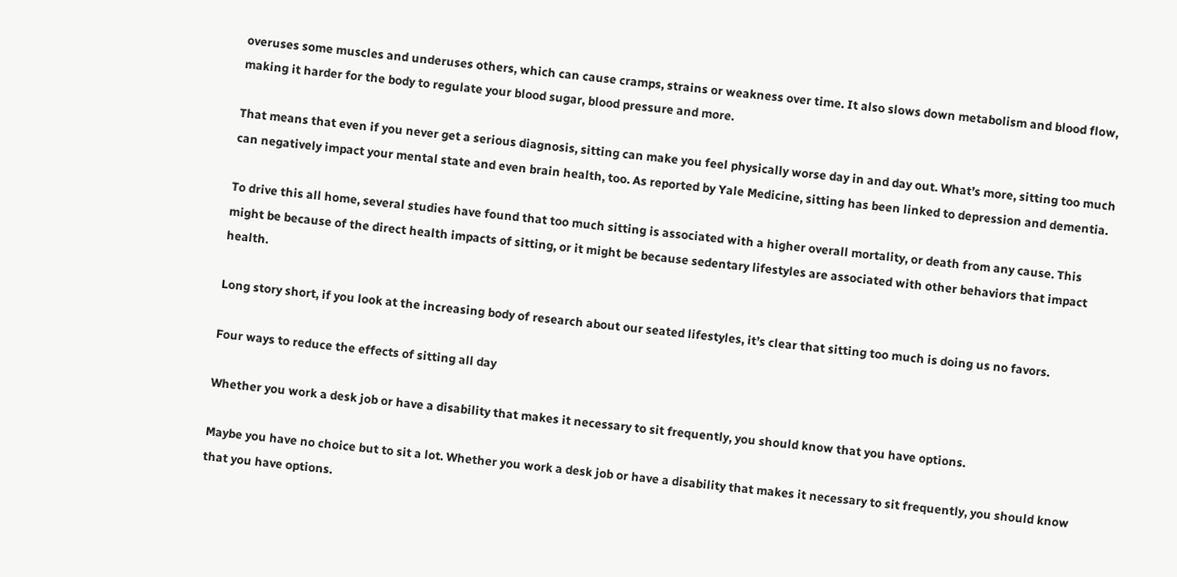overuses some muscles and underuses others, which can cause cramps, strains or weakness over time. It also slows down metabolism and blood flow, making it harder for the body to regulate your blood sugar, blood pressure and more.

That means that even if you never get a serious diagnosis, sitting can make you feel physically worse day in and day out. What’s more, sitting too much can negatively impact your mental state and even brain health, too. As reported by Yale Medicine, sitting has been linked to depression and dementia.

To drive this all home, several studies have found that too much sitting is associated with a higher overall mortality, or death from any cause. This might be because of the direct health impacts of sitting, or it might be because sedentary lifestyles are associated with other behaviors that impact health.

Long story short, if you look at the increasing body of research about our seated lifestyles, it’s clear that sitting too much is doing us no favors.

Four ways to reduce the effects of sitting all day

Whether you work a desk job or have a disability that makes it necessary to sit frequently, you should know that you have options.

Maybe you have no choice but to sit a lot. Whether you work a desk job or have a disability that makes it necessary to sit frequently, you should know that you have options.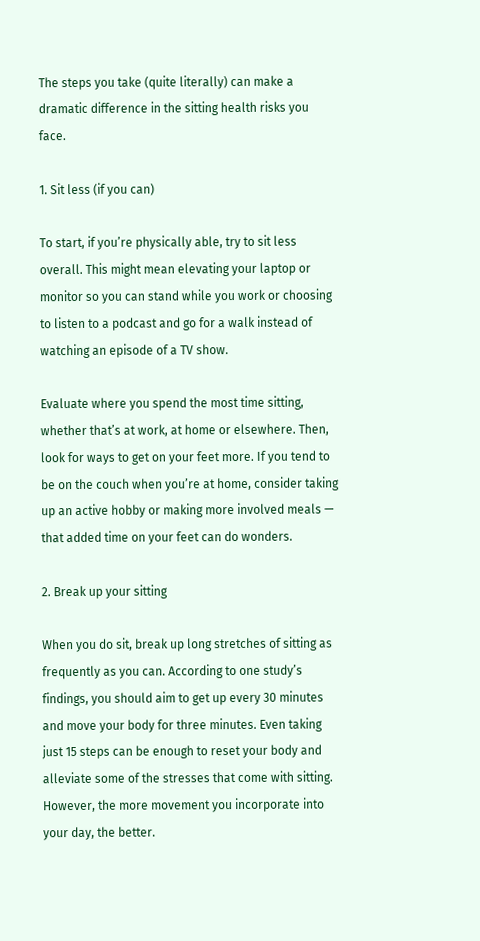The steps you take (quite literally) can make a dramatic difference in the sitting health risks you face.

1. Sit less (if you can)

To start, if you’re physically able, try to sit less overall. This might mean elevating your laptop or monitor so you can stand while you work or choosing to listen to a podcast and go for a walk instead of watching an episode of a TV show.

Evaluate where you spend the most time sitting, whether that’s at work, at home or elsewhere. Then, look for ways to get on your feet more. If you tend to be on the couch when you’re at home, consider taking up an active hobby or making more involved meals — that added time on your feet can do wonders.

2. Break up your sitting

When you do sit, break up long stretches of sitting as frequently as you can. According to one study’s findings, you should aim to get up every 30 minutes and move your body for three minutes. Even taking just 15 steps can be enough to reset your body and alleviate some of the stresses that come with sitting. However, the more movement you incorporate into your day, the better.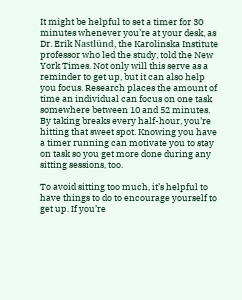It might be helpful to set a timer for 30 minutes whenever you’re at your desk, as Dr. Erik Nastlünd, the Karolinska Institute professor who led the study, told the New York Times. Not only will this serve as a reminder to get up, but it can also help you focus. Research places the amount of time an individual can focus on one task somewhere between 10 and 52 minutes. By taking breaks every half-hour, you’re hitting that sweet spot. Knowing you have a timer running can motivate you to stay on task so you get more done during any sitting sessions, too.

To avoid sitting too much, it’s helpful to have things to do to encourage yourself to get up. If you’re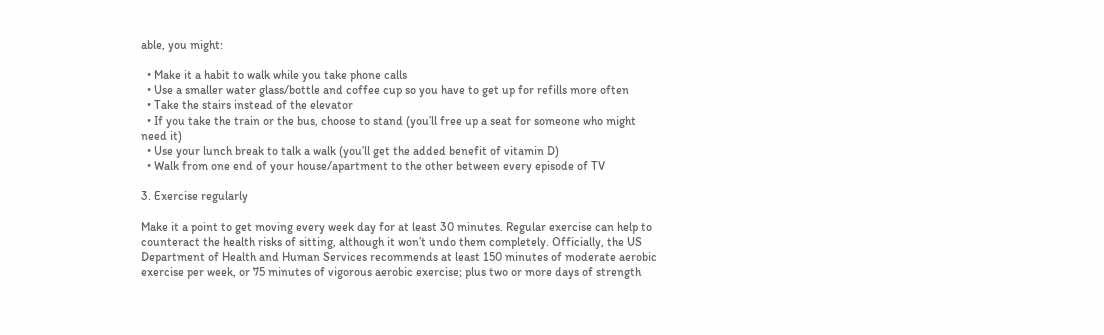able, you might:

  • Make it a habit to walk while you take phone calls
  • Use a smaller water glass/bottle and coffee cup so you have to get up for refills more often
  • Take the stairs instead of the elevator
  • If you take the train or the bus, choose to stand (you’ll free up a seat for someone who might need it)
  • Use your lunch break to talk a walk (you’ll get the added benefit of vitamin D)
  • Walk from one end of your house/apartment to the other between every episode of TV

3. Exercise regularly

Make it a point to get moving every week day for at least 30 minutes. Regular exercise can help to counteract the health risks of sitting, although it won’t undo them completely. Officially, the US Department of Health and Human Services recommends at least 150 minutes of moderate aerobic exercise per week, or 75 minutes of vigorous aerobic exercise; plus two or more days of strength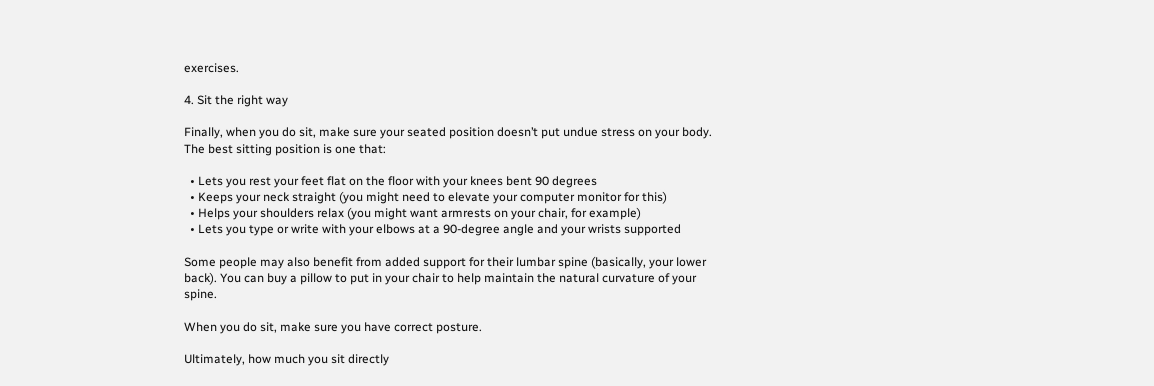exercises.

4. Sit the right way

Finally, when you do sit, make sure your seated position doesn’t put undue stress on your body. The best sitting position is one that:

  • Lets you rest your feet flat on the floor with your knees bent 90 degrees
  • Keeps your neck straight (you might need to elevate your computer monitor for this)
  • Helps your shoulders relax (you might want armrests on your chair, for example)
  • Lets you type or write with your elbows at a 90-degree angle and your wrists supported

Some people may also benefit from added support for their lumbar spine (basically, your lower back). You can buy a pillow to put in your chair to help maintain the natural curvature of your spine.

When you do sit, make sure you have correct posture.

Ultimately, how much you sit directly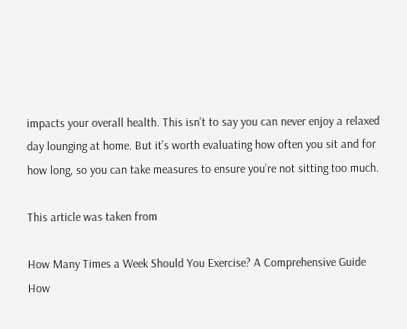impacts your overall health. This isn’t to say you can never enjoy a relaxed day lounging at home. But it’s worth evaluating how often you sit and for how long, so you can take measures to ensure you’re not sitting too much.

This article was taken from

How Many Times a Week Should You Exercise? A Comprehensive Guide
How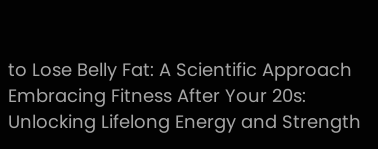to Lose Belly Fat: A Scientific Approach
Embracing Fitness After Your 20s: Unlocking Lifelong Energy and Strength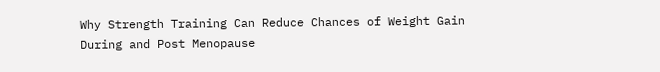Why Strength Training Can Reduce Chances of Weight Gain During and Post Menopause